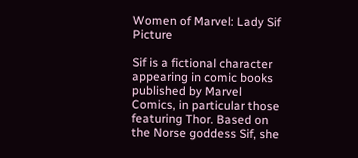Women of Marvel: Lady Sif Picture

Sif is a fictional character appearing in comic books published by Marvel Comics, in particular those featuring Thor. Based on the Norse goddess Sif, she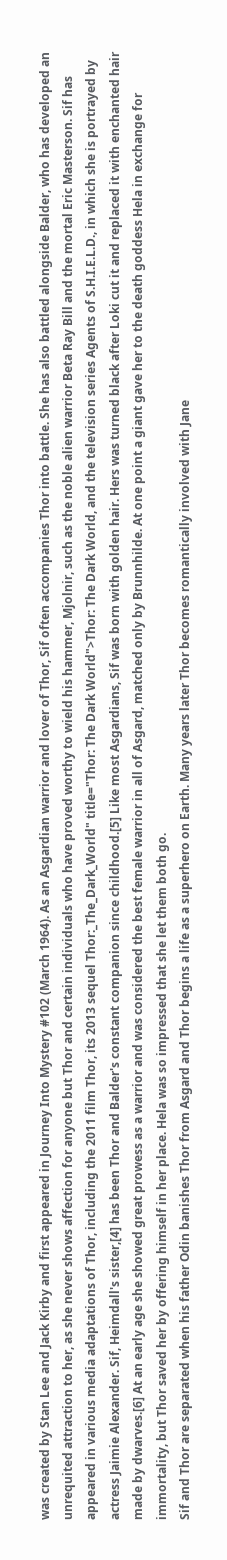was created by Stan Lee and Jack Kirby and first appeared in Journey Into Mystery #102 (March 1964). As an Asgardian warrior and lover of Thor, Sif often accompanies Thor into battle. She has also battled alongside Balder, who has developed an unrequited attraction to her, as she never shows affection for anyone but Thor and certain individuals who have proved worthy to wield his hammer, Mjolnir, such as the noble alien warrior Beta Ray Bill and the mortal Eric Masterson. Sif has appeared in various media adaptations of Thor, including the 2011 film Thor, its 2013 sequel Thor:_The_Dark_World" title="Thor: The Dark World">Thor: The Dark World, and the television series Agents of S.H.I.E.L.D., in which she is portrayed by actress Jaimie Alexander. Sif, Heimdall's sister,[4] has been Thor and Balder's constant companion since childhood.[5] Like most Asgardians, Sif was born with golden hair. Hers was turned black after Loki cut it and replaced it with enchanted hair made by dwarves.[6] At an early age she showed great prowess as a warrior and was considered the best female warrior in all of Asgard, matched only by Brunnhilde. At one point a giant gave her to the death goddess Hela in exchange for immortality, but Thor saved her by offering himself in her place. Hela was so impressed that she let them both go.
Sif and Thor are separated when his father Odin banishes Thor from Asgard and Thor begins a life as a superhero on Earth. Many years later Thor becomes romantically involved with Jane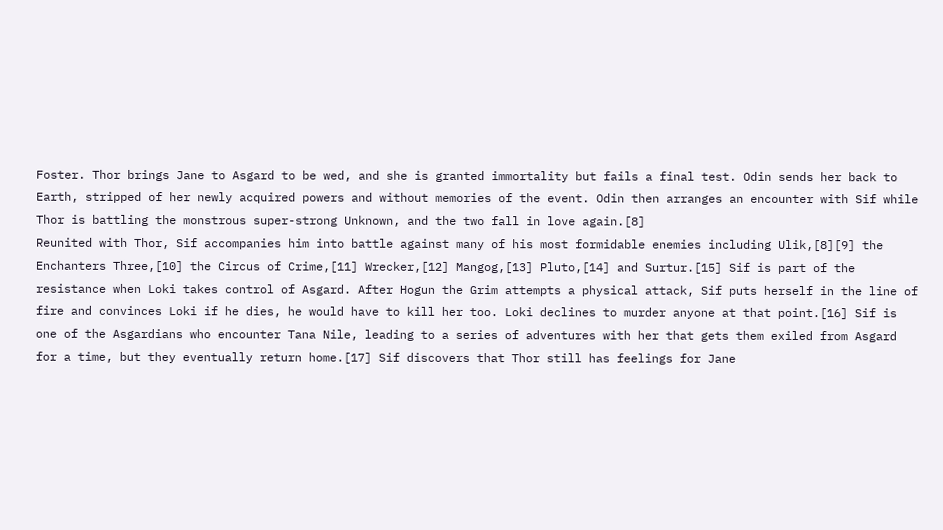Foster. Thor brings Jane to Asgard to be wed, and she is granted immortality but fails a final test. Odin sends her back to Earth, stripped of her newly acquired powers and without memories of the event. Odin then arranges an encounter with Sif while Thor is battling the monstrous super-strong Unknown, and the two fall in love again.[8]
Reunited with Thor, Sif accompanies him into battle against many of his most formidable enemies including Ulik,[8][9] the Enchanters Three,[10] the Circus of Crime,[11] Wrecker,[12] Mangog,[13] Pluto,[14] and Surtur.[15] Sif is part of the resistance when Loki takes control of Asgard. After Hogun the Grim attempts a physical attack, Sif puts herself in the line of fire and convinces Loki if he dies, he would have to kill her too. Loki declines to murder anyone at that point.[16] Sif is one of the Asgardians who encounter Tana Nile, leading to a series of adventures with her that gets them exiled from Asgard for a time, but they eventually return home.[17] Sif discovers that Thor still has feelings for Jane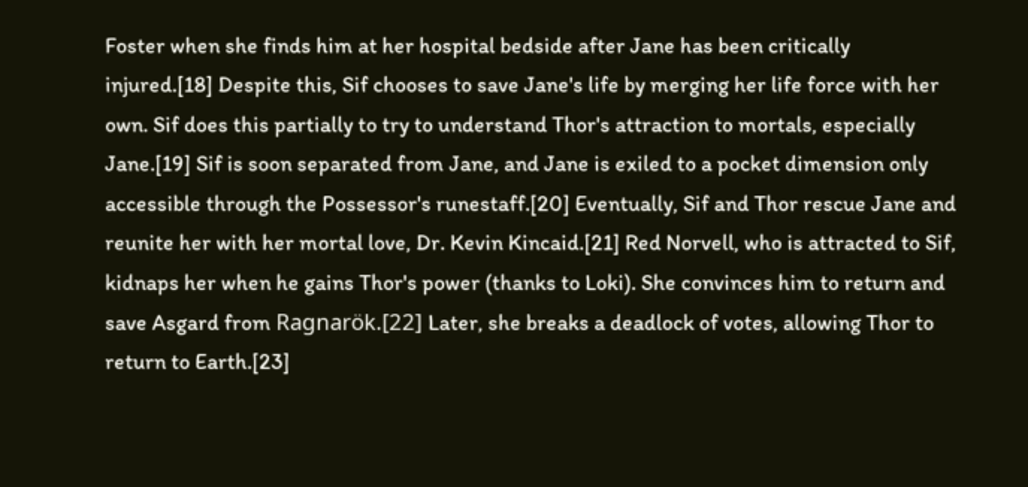Foster when she finds him at her hospital bedside after Jane has been critically injured.[18] Despite this, Sif chooses to save Jane's life by merging her life force with her own. Sif does this partially to try to understand Thor's attraction to mortals, especially Jane.[19] Sif is soon separated from Jane, and Jane is exiled to a pocket dimension only accessible through the Possessor's runestaff.[20] Eventually, Sif and Thor rescue Jane and reunite her with her mortal love, Dr. Kevin Kincaid.[21] Red Norvell, who is attracted to Sif, kidnaps her when he gains Thor's power (thanks to Loki). She convinces him to return and save Asgard from Ragnarök.[22] Later, she breaks a deadlock of votes, allowing Thor to return to Earth.[23]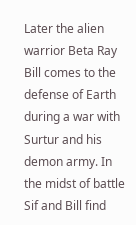Later the alien warrior Beta Ray Bill comes to the defense of Earth during a war with Surtur and his demon army. In the midst of battle Sif and Bill find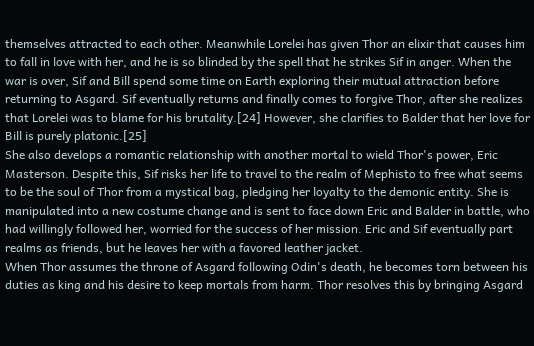themselves attracted to each other. Meanwhile Lorelei has given Thor an elixir that causes him to fall in love with her, and he is so blinded by the spell that he strikes Sif in anger. When the war is over, Sif and Bill spend some time on Earth exploring their mutual attraction before returning to Asgard. Sif eventually returns and finally comes to forgive Thor, after she realizes that Lorelei was to blame for his brutality.[24] However, she clarifies to Balder that her love for Bill is purely platonic.[25]
She also develops a romantic relationship with another mortal to wield Thor's power, Eric Masterson. Despite this, Sif risks her life to travel to the realm of Mephisto to free what seems to be the soul of Thor from a mystical bag, pledging her loyalty to the demonic entity. She is manipulated into a new costume change and is sent to face down Eric and Balder in battle, who had willingly followed her, worried for the success of her mission. Eric and Sif eventually part realms as friends, but he leaves her with a favored leather jacket.
When Thor assumes the throne of Asgard following Odin's death, he becomes torn between his duties as king and his desire to keep mortals from harm. Thor resolves this by bringing Asgard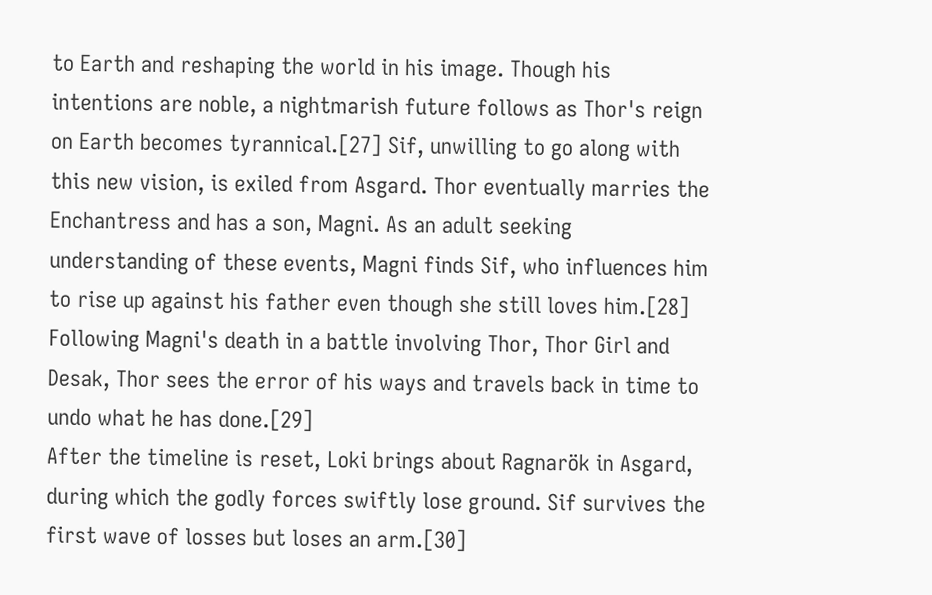to Earth and reshaping the world in his image. Though his intentions are noble, a nightmarish future follows as Thor's reign on Earth becomes tyrannical.[27] Sif, unwilling to go along with this new vision, is exiled from Asgard. Thor eventually marries the Enchantress and has a son, Magni. As an adult seeking understanding of these events, Magni finds Sif, who influences him to rise up against his father even though she still loves him.[28] Following Magni's death in a battle involving Thor, Thor Girl and Desak, Thor sees the error of his ways and travels back in time to undo what he has done.[29]
After the timeline is reset, Loki brings about Ragnarök in Asgard, during which the godly forces swiftly lose ground. Sif survives the first wave of losses but loses an arm.[30]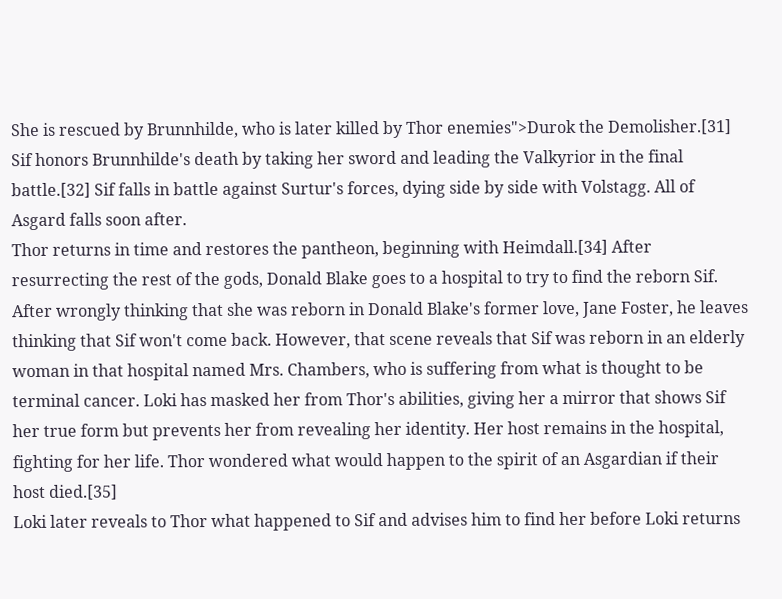She is rescued by Brunnhilde, who is later killed by Thor enemies">Durok the Demolisher.[31] Sif honors Brunnhilde's death by taking her sword and leading the Valkyrior in the final battle.[32] Sif falls in battle against Surtur's forces, dying side by side with Volstagg. All of Asgard falls soon after.
Thor returns in time and restores the pantheon, beginning with Heimdall.[34] After resurrecting the rest of the gods, Donald Blake goes to a hospital to try to find the reborn Sif. After wrongly thinking that she was reborn in Donald Blake's former love, Jane Foster, he leaves thinking that Sif won't come back. However, that scene reveals that Sif was reborn in an elderly woman in that hospital named Mrs. Chambers, who is suffering from what is thought to be terminal cancer. Loki has masked her from Thor's abilities, giving her a mirror that shows Sif her true form but prevents her from revealing her identity. Her host remains in the hospital, fighting for her life. Thor wondered what would happen to the spirit of an Asgardian if their host died.[35]
Loki later reveals to Thor what happened to Sif and advises him to find her before Loki returns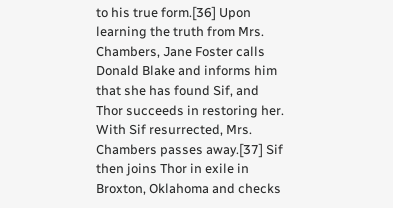to his true form.[36] Upon learning the truth from Mrs. Chambers, Jane Foster calls Donald Blake and informs him that she has found Sif, and Thor succeeds in restoring her. With Sif resurrected, Mrs. Chambers passes away.[37] Sif then joins Thor in exile in Broxton, Oklahoma and checks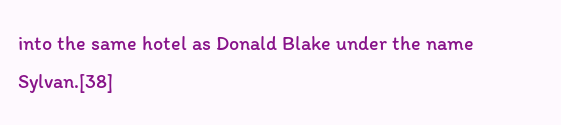into the same hotel as Donald Blake under the name Sylvan.[38]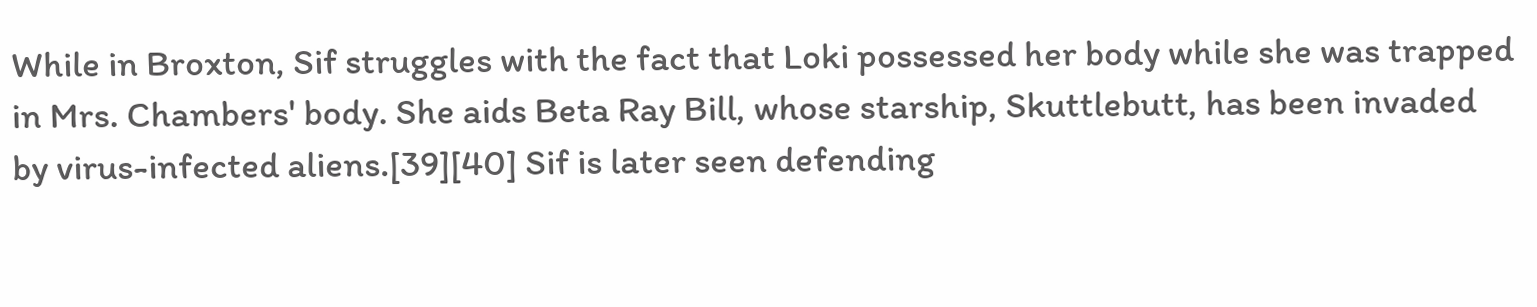While in Broxton, Sif struggles with the fact that Loki possessed her body while she was trapped in Mrs. Chambers' body. She aids Beta Ray Bill, whose starship, Skuttlebutt, has been invaded by virus-infected aliens.[39][40] Sif is later seen defending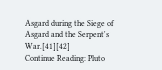Asgard during the Siege of Asgard and the Serpent's War.[41][42]
Continue Reading: Pluto